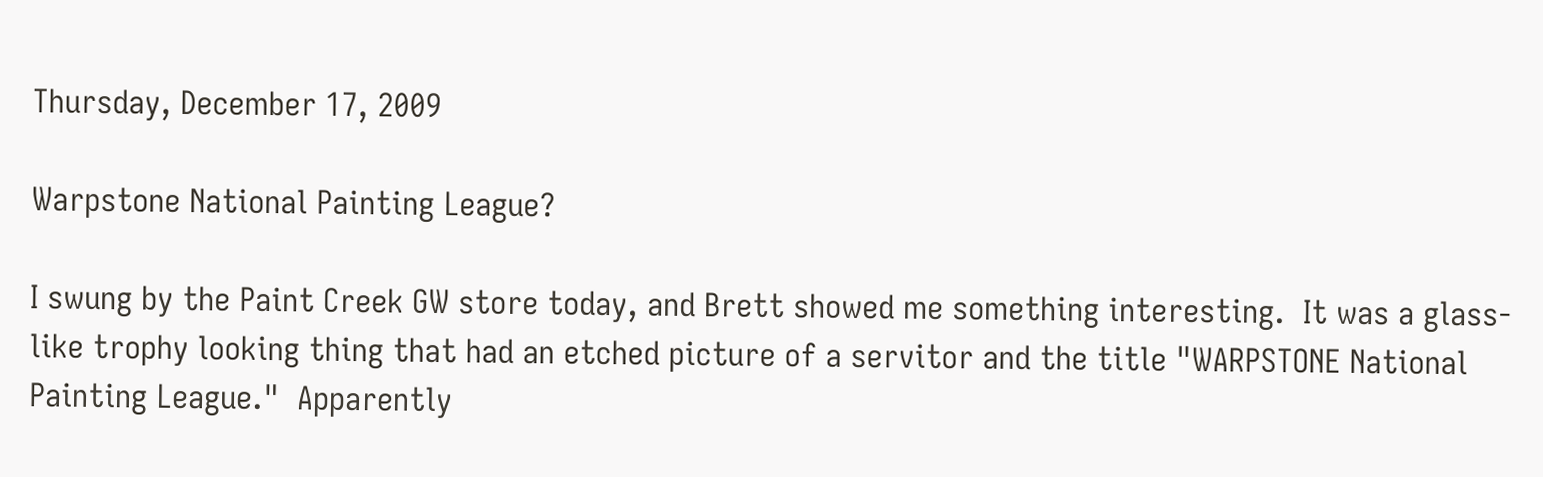Thursday, December 17, 2009

Warpstone National Painting League?

I swung by the Paint Creek GW store today, and Brett showed me something interesting.  It was a glass-like trophy looking thing that had an etched picture of a servitor and the title "WARPSTONE National Painting League."  Apparently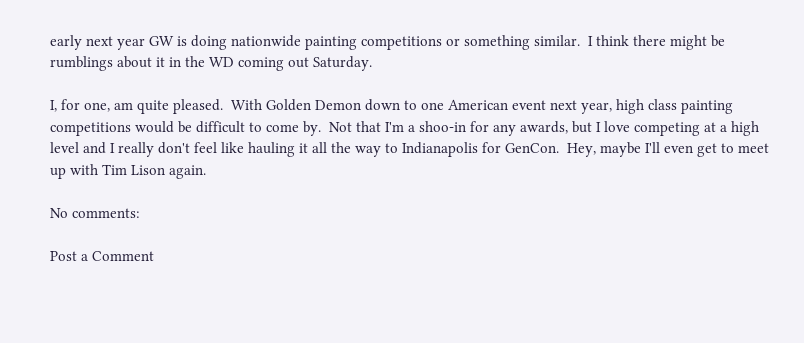early next year GW is doing nationwide painting competitions or something similar.  I think there might be rumblings about it in the WD coming out Saturday.

I, for one, am quite pleased.  With Golden Demon down to one American event next year, high class painting competitions would be difficult to come by.  Not that I'm a shoo-in for any awards, but I love competing at a high level and I really don't feel like hauling it all the way to Indianapolis for GenCon.  Hey, maybe I'll even get to meet up with Tim Lison again.

No comments:

Post a Comment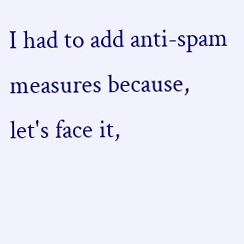I had to add anti-spam measures because, let's face it,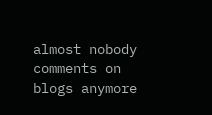almost nobody comments on blogs anymore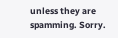unless they are spamming. Sorry.